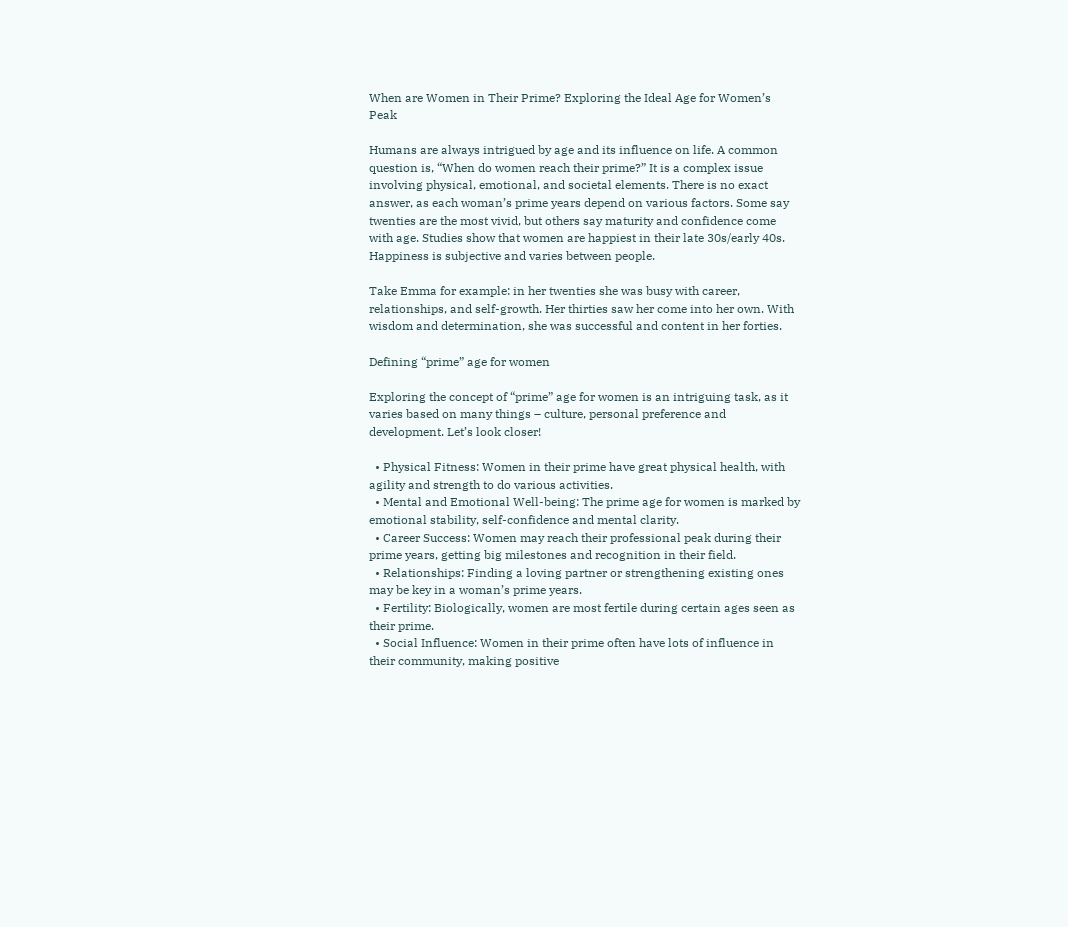When are Women in Their Prime? Exploring the Ideal Age for Women’s Peak

Humans are always intrigued by age and its influence on life. A common question is, “When do women reach their prime?” It is a complex issue involving physical, emotional, and societal elements. There is no exact answer, as each woman’s prime years depend on various factors. Some say twenties are the most vivid, but others say maturity and confidence come with age. Studies show that women are happiest in their late 30s/early 40s. Happiness is subjective and varies between people.

Take Emma for example: in her twenties she was busy with career, relationships, and self-growth. Her thirties saw her come into her own. With wisdom and determination, she was successful and content in her forties.

Defining “prime” age for women

Exploring the concept of “prime” age for women is an intriguing task, as it varies based on many things – culture, personal preference and development. Let’s look closer!

  • Physical Fitness: Women in their prime have great physical health, with agility and strength to do various activities.
  • Mental and Emotional Well-being: The prime age for women is marked by emotional stability, self-confidence and mental clarity.
  • Career Success: Women may reach their professional peak during their prime years, getting big milestones and recognition in their field.
  • Relationships: Finding a loving partner or strengthening existing ones may be key in a woman’s prime years.
  • Fertility: Biologically, women are most fertile during certain ages seen as their prime.
  • Social Influence: Women in their prime often have lots of influence in their community, making positive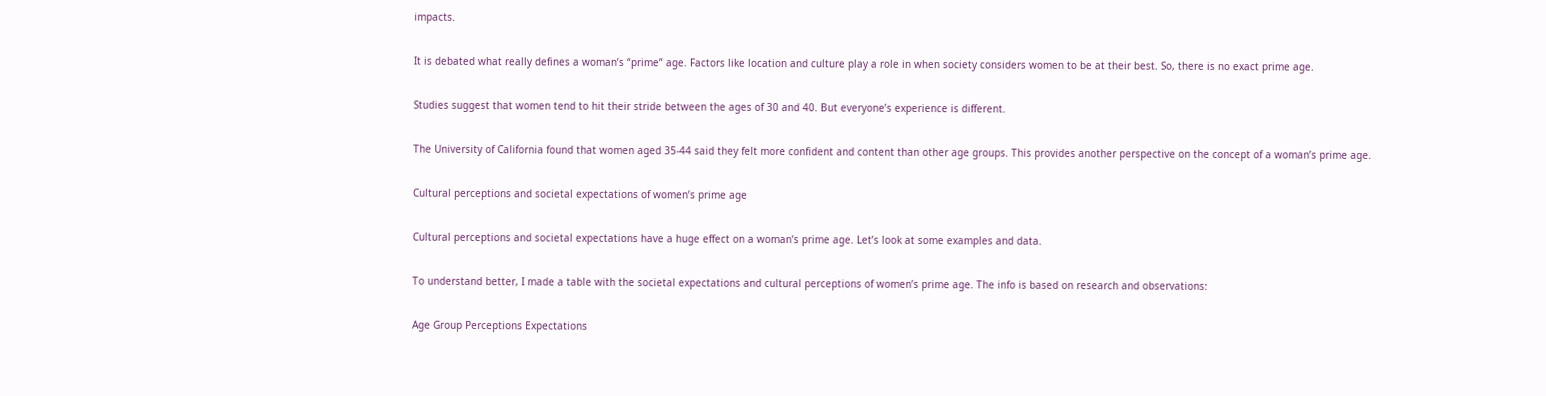impacts.

It is debated what really defines a woman’s “prime” age. Factors like location and culture play a role in when society considers women to be at their best. So, there is no exact prime age.

Studies suggest that women tend to hit their stride between the ages of 30 and 40. But everyone’s experience is different.

The University of California found that women aged 35-44 said they felt more confident and content than other age groups. This provides another perspective on the concept of a woman’s prime age.

Cultural perceptions and societal expectations of women’s prime age

Cultural perceptions and societal expectations have a huge effect on a woman’s prime age. Let’s look at some examples and data.

To understand better, I made a table with the societal expectations and cultural perceptions of women’s prime age. The info is based on research and observations:

Age Group Perceptions Expectations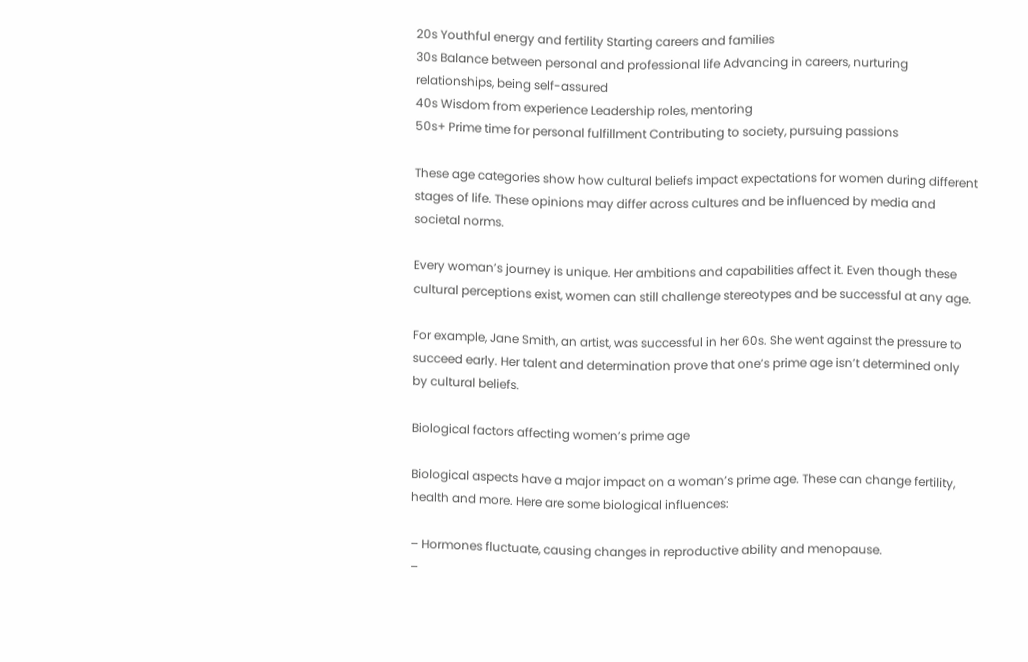20s Youthful energy and fertility Starting careers and families
30s Balance between personal and professional life Advancing in careers, nurturing relationships, being self-assured
40s Wisdom from experience Leadership roles, mentoring
50s+ Prime time for personal fulfillment Contributing to society, pursuing passions

These age categories show how cultural beliefs impact expectations for women during different stages of life. These opinions may differ across cultures and be influenced by media and societal norms.

Every woman’s journey is unique. Her ambitions and capabilities affect it. Even though these cultural perceptions exist, women can still challenge stereotypes and be successful at any age.

For example, Jane Smith, an artist, was successful in her 60s. She went against the pressure to succeed early. Her talent and determination prove that one’s prime age isn’t determined only by cultural beliefs.

Biological factors affecting women’s prime age

Biological aspects have a major impact on a woman’s prime age. These can change fertility, health and more. Here are some biological influences:

– Hormones fluctuate, causing changes in reproductive ability and menopause.
–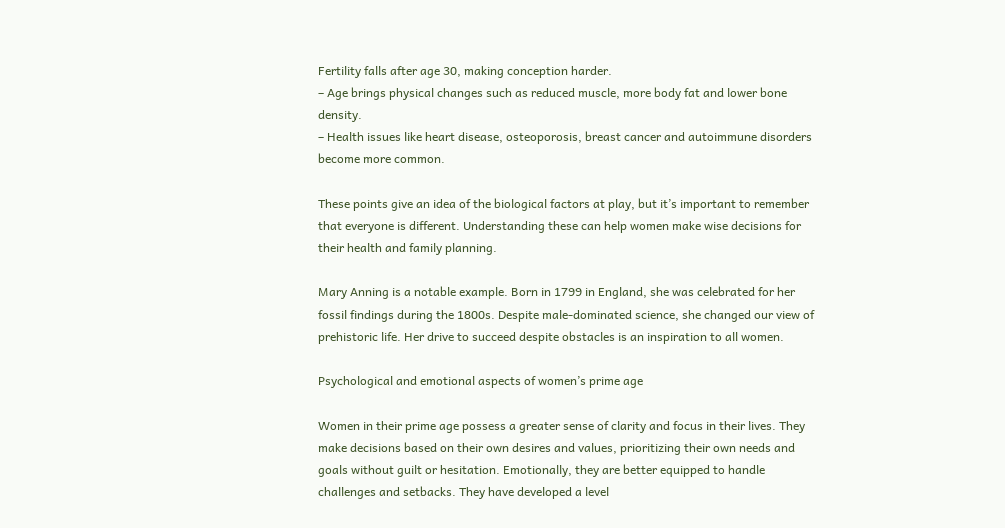Fertility falls after age 30, making conception harder.
– Age brings physical changes such as reduced muscle, more body fat and lower bone density.
– Health issues like heart disease, osteoporosis, breast cancer and autoimmune disorders become more common.

These points give an idea of the biological factors at play, but it’s important to remember that everyone is different. Understanding these can help women make wise decisions for their health and family planning.

Mary Anning is a notable example. Born in 1799 in England, she was celebrated for her fossil findings during the 1800s. Despite male-dominated science, she changed our view of prehistoric life. Her drive to succeed despite obstacles is an inspiration to all women.

Psychological and emotional aspects of women’s prime age

Women in their prime age possess a greater sense of clarity and focus in their lives. They make decisions based on their own desires and values, prioritizing their own needs and goals without guilt or hesitation. Emotionally, they are better equipped to handle challenges and setbacks. They have developed a level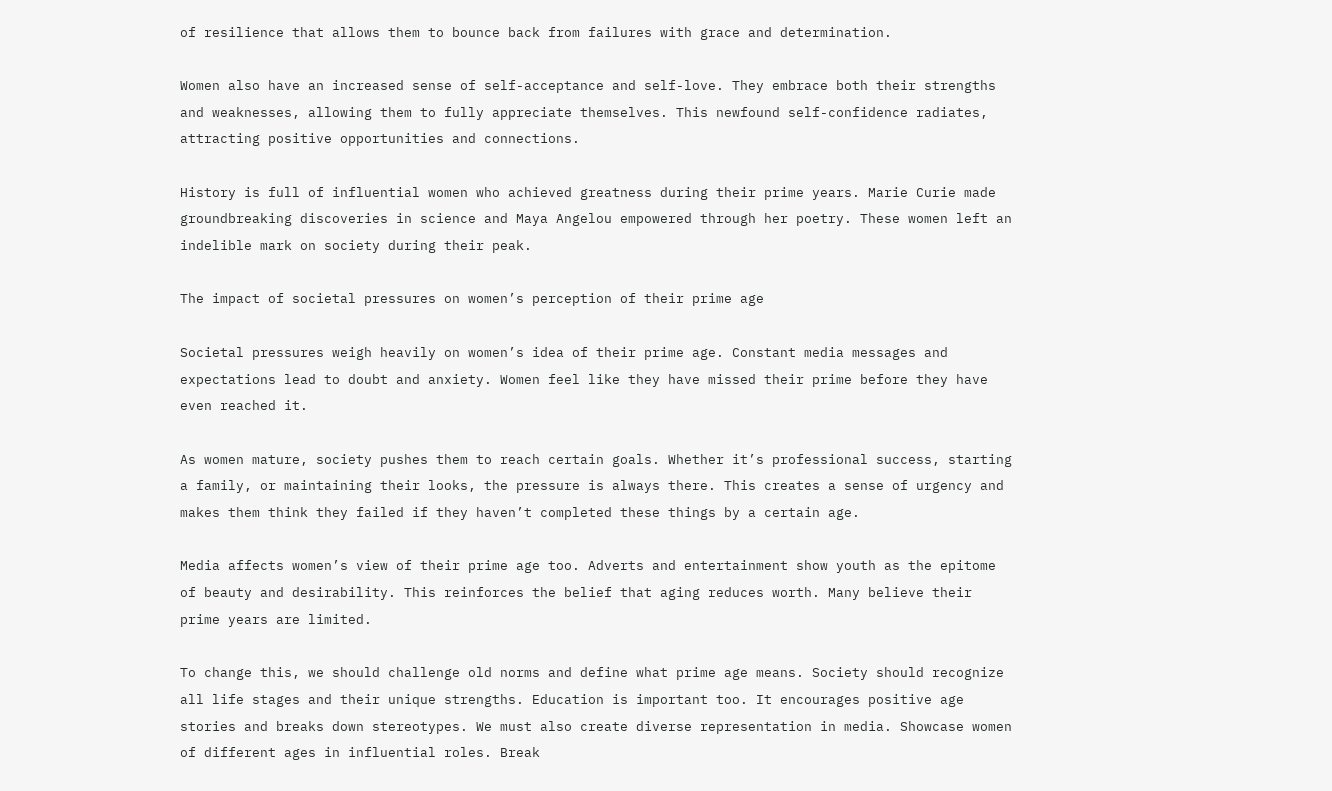of resilience that allows them to bounce back from failures with grace and determination.

Women also have an increased sense of self-acceptance and self-love. They embrace both their strengths and weaknesses, allowing them to fully appreciate themselves. This newfound self-confidence radiates, attracting positive opportunities and connections.

History is full of influential women who achieved greatness during their prime years. Marie Curie made groundbreaking discoveries in science and Maya Angelou empowered through her poetry. These women left an indelible mark on society during their peak.

The impact of societal pressures on women’s perception of their prime age

Societal pressures weigh heavily on women’s idea of their prime age. Constant media messages and expectations lead to doubt and anxiety. Women feel like they have missed their prime before they have even reached it.

As women mature, society pushes them to reach certain goals. Whether it’s professional success, starting a family, or maintaining their looks, the pressure is always there. This creates a sense of urgency and makes them think they failed if they haven’t completed these things by a certain age.

Media affects women’s view of their prime age too. Adverts and entertainment show youth as the epitome of beauty and desirability. This reinforces the belief that aging reduces worth. Many believe their prime years are limited.

To change this, we should challenge old norms and define what prime age means. Society should recognize all life stages and their unique strengths. Education is important too. It encourages positive age stories and breaks down stereotypes. We must also create diverse representation in media. Showcase women of different ages in influential roles. Break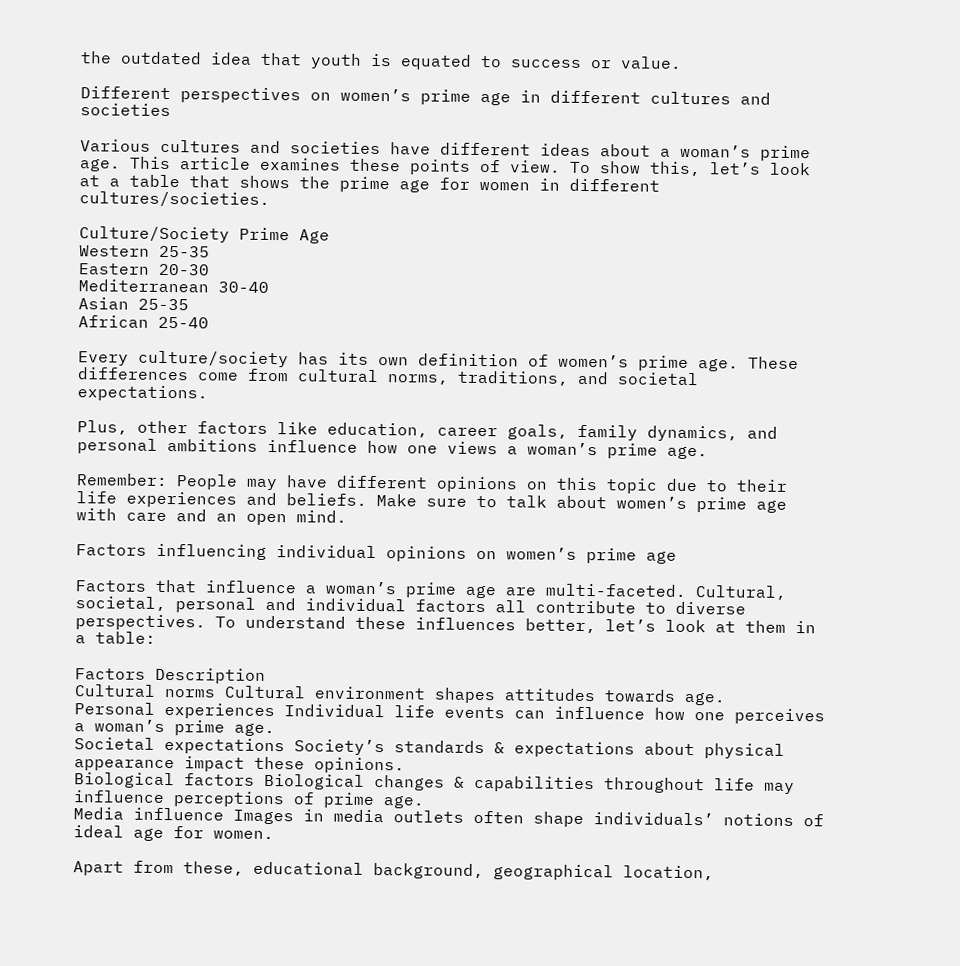the outdated idea that youth is equated to success or value.

Different perspectives on women’s prime age in different cultures and societies

Various cultures and societies have different ideas about a woman’s prime age. This article examines these points of view. To show this, let’s look at a table that shows the prime age for women in different cultures/societies.

Culture/Society Prime Age
Western 25-35
Eastern 20-30
Mediterranean 30-40
Asian 25-35
African 25-40

Every culture/society has its own definition of women’s prime age. These differences come from cultural norms, traditions, and societal expectations.

Plus, other factors like education, career goals, family dynamics, and personal ambitions influence how one views a woman’s prime age.

Remember: People may have different opinions on this topic due to their life experiences and beliefs. Make sure to talk about women’s prime age with care and an open mind.

Factors influencing individual opinions on women’s prime age

Factors that influence a woman’s prime age are multi-faceted. Cultural, societal, personal and individual factors all contribute to diverse perspectives. To understand these influences better, let’s look at them in a table:

Factors Description
Cultural norms Cultural environment shapes attitudes towards age.
Personal experiences Individual life events can influence how one perceives a woman’s prime age.
Societal expectations Society’s standards & expectations about physical appearance impact these opinions.
Biological factors Biological changes & capabilities throughout life may influence perceptions of prime age.
Media influence Images in media outlets often shape individuals’ notions of ideal age for women.

Apart from these, educational background, geographical location,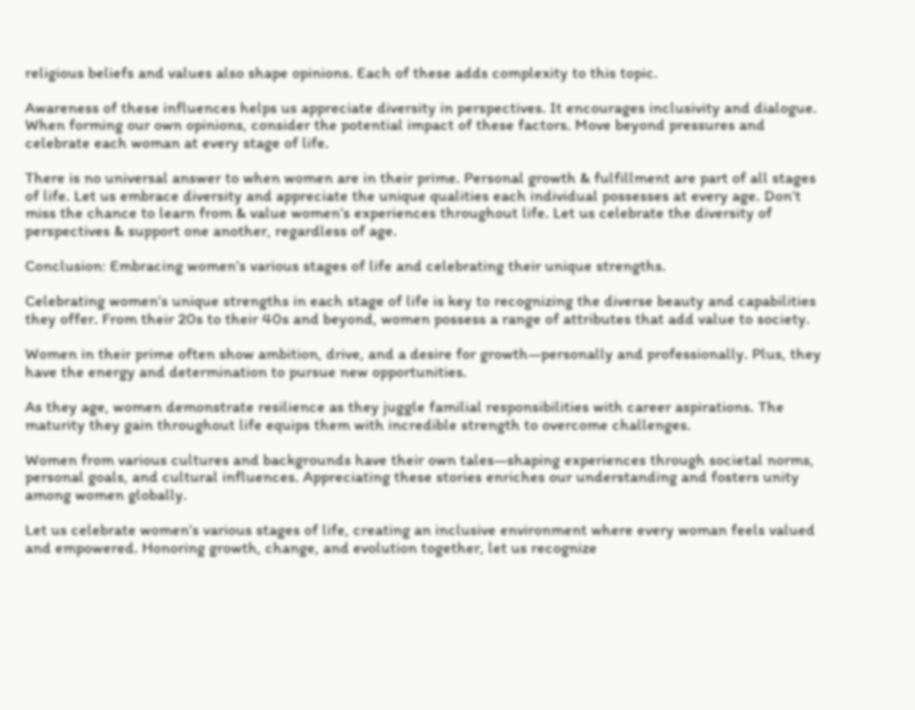religious beliefs and values also shape opinions. Each of these adds complexity to this topic.

Awareness of these influences helps us appreciate diversity in perspectives. It encourages inclusivity and dialogue. When forming our own opinions, consider the potential impact of these factors. Move beyond pressures and celebrate each woman at every stage of life.

There is no universal answer to when women are in their prime. Personal growth & fulfillment are part of all stages of life. Let us embrace diversity and appreciate the unique qualities each individual possesses at every age. Don’t miss the chance to learn from & value women’s experiences throughout life. Let us celebrate the diversity of perspectives & support one another, regardless of age.

Conclusion: Embracing women’s various stages of life and celebrating their unique strengths.

Celebrating women’s unique strengths in each stage of life is key to recognizing the diverse beauty and capabilities they offer. From their 20s to their 40s and beyond, women possess a range of attributes that add value to society.

Women in their prime often show ambition, drive, and a desire for growth—personally and professionally. Plus, they have the energy and determination to pursue new opportunities.

As they age, women demonstrate resilience as they juggle familial responsibilities with career aspirations. The maturity they gain throughout life equips them with incredible strength to overcome challenges.

Women from various cultures and backgrounds have their own tales—shaping experiences through societal norms, personal goals, and cultural influences. Appreciating these stories enriches our understanding and fosters unity among women globally.

Let us celebrate women’s various stages of life, creating an inclusive environment where every woman feels valued and empowered. Honoring growth, change, and evolution together, let us recognize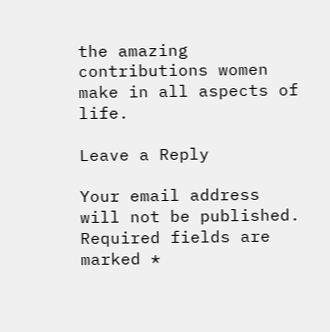the amazing contributions women make in all aspects of life.

Leave a Reply

Your email address will not be published. Required fields are marked *